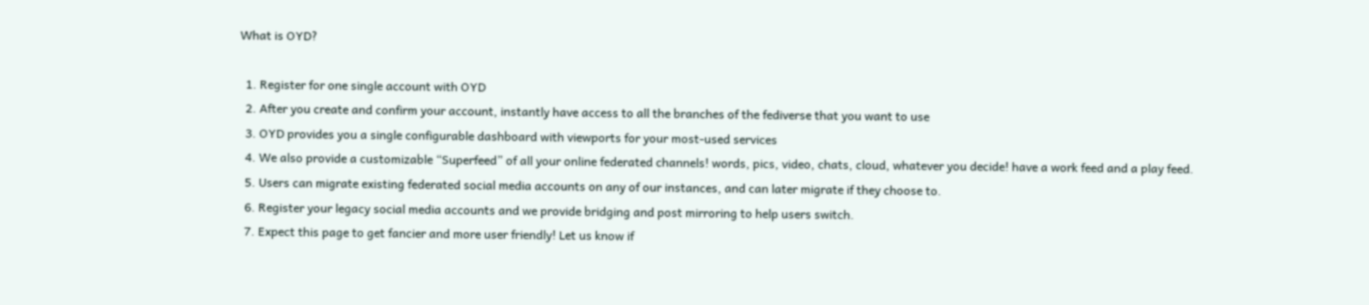What is OYD?

  1. Register for one single account with OYD
  2. After you create and confirm your account, instantly have access to all the branches of the fediverse that you want to use
  3. OYD provides you a single configurable dashboard with viewports for your most-used services
  4. We also provide a customizable “Superfeed” of all your online federated channels! words, pics, video, chats, cloud, whatever you decide! have a work feed and a play feed.
  5. Users can migrate existing federated social media accounts on any of our instances, and can later migrate if they choose to.
  6. Register your legacy social media accounts and we provide bridging and post mirroring to help users switch.
  7. Expect this page to get fancier and more user friendly! Let us know if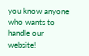you know anyone who wants to handle our website!